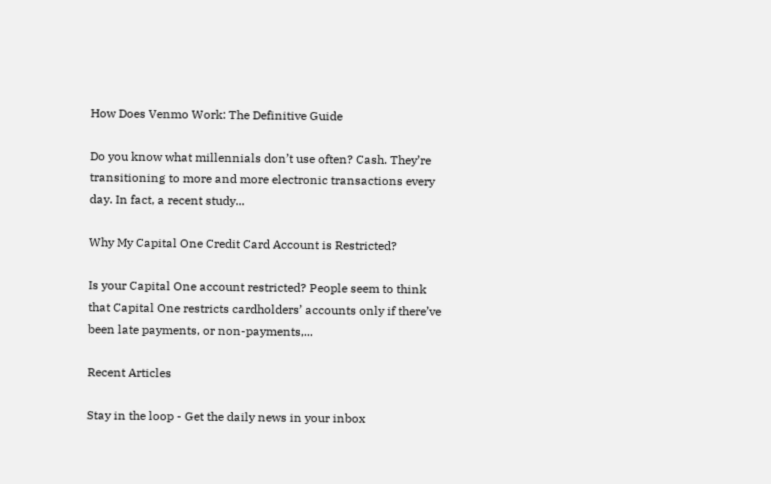How Does Venmo Work: The Definitive Guide

Do you know what millennials don’t use often? Cash. They’re transitioning to more and more electronic transactions every day. In fact, a recent study...

Why My Capital One Credit Card Account is Restricted?

Is your Capital One account restricted? People seem to think that Capital One restricts cardholders’ accounts only if there’ve been late payments, or non-payments,...

Recent Articles

Stay in the loop - Get the daily news in your inbox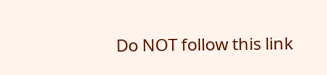Do NOT follow this link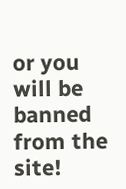or you will be banned from the site!